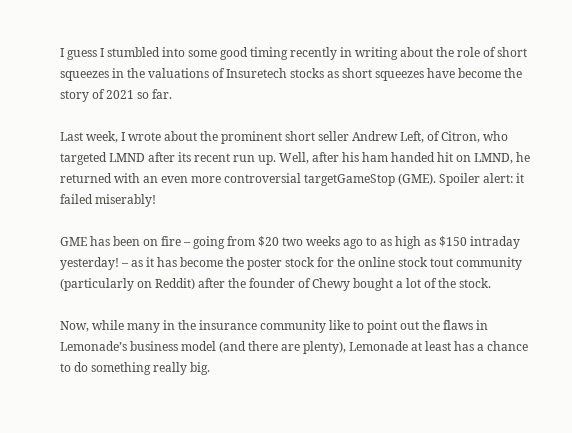I guess I stumbled into some good timing recently in writing about the role of short squeezes in the valuations of Insuretech stocks as short squeezes have become the story of 2021 so far.

Last week, I wrote about the prominent short seller Andrew Left, of Citron, who targeted LMND after its recent run up. Well, after his ham handed hit on LMND, he returned with an even more controversial targetGameStop (GME). Spoiler alert: it failed miserably!

GME has been on fire – going from $20 two weeks ago to as high as $150 intraday yesterday! – as it has become the poster stock for the online stock tout community (particularly on Reddit) after the founder of Chewy bought a lot of the stock.

Now, while many in the insurance community like to point out the flaws in Lemonade’s business model (and there are plenty), Lemonade at least has a chance to do something really big.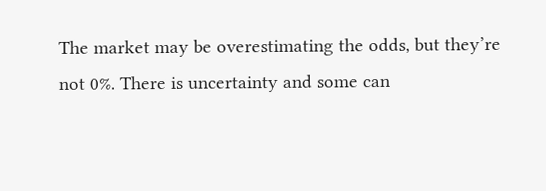The market may be overestimating the odds, but they’re not 0%. There is uncertainty and some can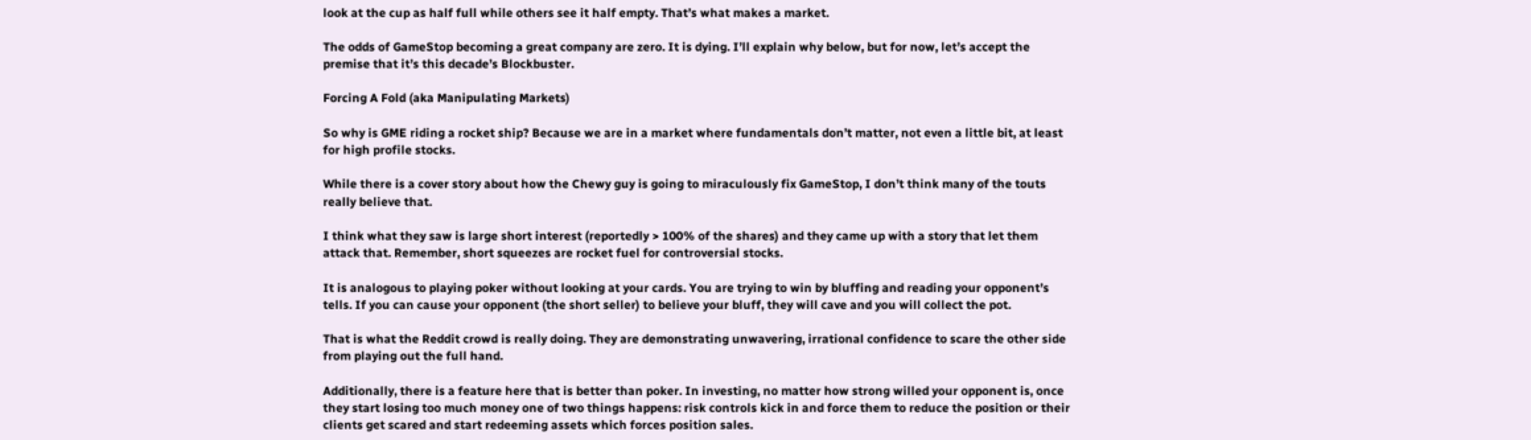look at the cup as half full while others see it half empty. That’s what makes a market.

The odds of GameStop becoming a great company are zero. It is dying. I’ll explain why below, but for now, let’s accept the premise that it’s this decade’s Blockbuster.

Forcing A Fold (aka Manipulating Markets)

So why is GME riding a rocket ship? Because we are in a market where fundamentals don’t matter, not even a little bit, at least for high profile stocks.

While there is a cover story about how the Chewy guy is going to miraculously fix GameStop, I don’t think many of the touts really believe that.

I think what they saw is large short interest (reportedly > 100% of the shares) and they came up with a story that let them attack that. Remember, short squeezes are rocket fuel for controversial stocks.

It is analogous to playing poker without looking at your cards. You are trying to win by bluffing and reading your opponent’s tells. If you can cause your opponent (the short seller) to believe your bluff, they will cave and you will collect the pot.

That is what the Reddit crowd is really doing. They are demonstrating unwavering, irrational confidence to scare the other side from playing out the full hand.

Additionally, there is a feature here that is better than poker. In investing, no matter how strong willed your opponent is, once they start losing too much money one of two things happens: risk controls kick in and force them to reduce the position or their clients get scared and start redeeming assets which forces position sales.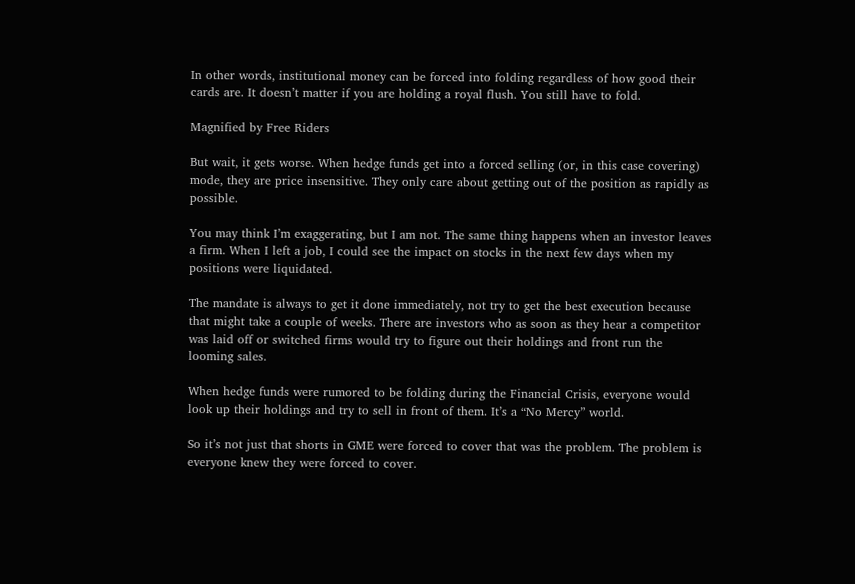In other words, institutional money can be forced into folding regardless of how good their cards are. It doesn’t matter if you are holding a royal flush. You still have to fold.

Magnified by Free Riders

But wait, it gets worse. When hedge funds get into a forced selling (or, in this case covering) mode, they are price insensitive. They only care about getting out of the position as rapidly as possible.

You may think I’m exaggerating, but I am not. The same thing happens when an investor leaves a firm. When I left a job, I could see the impact on stocks in the next few days when my positions were liquidated.

The mandate is always to get it done immediately, not try to get the best execution because that might take a couple of weeks. There are investors who as soon as they hear a competitor was laid off or switched firms would try to figure out their holdings and front run the looming sales.

When hedge funds were rumored to be folding during the Financial Crisis, everyone would look up their holdings and try to sell in front of them. It’s a “No Mercy” world.

So it’s not just that shorts in GME were forced to cover that was the problem. The problem is everyone knew they were forced to cover.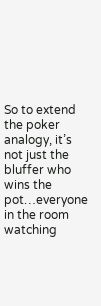So to extend the poker analogy, it’s not just the bluffer who wins the pot…everyone in the room watching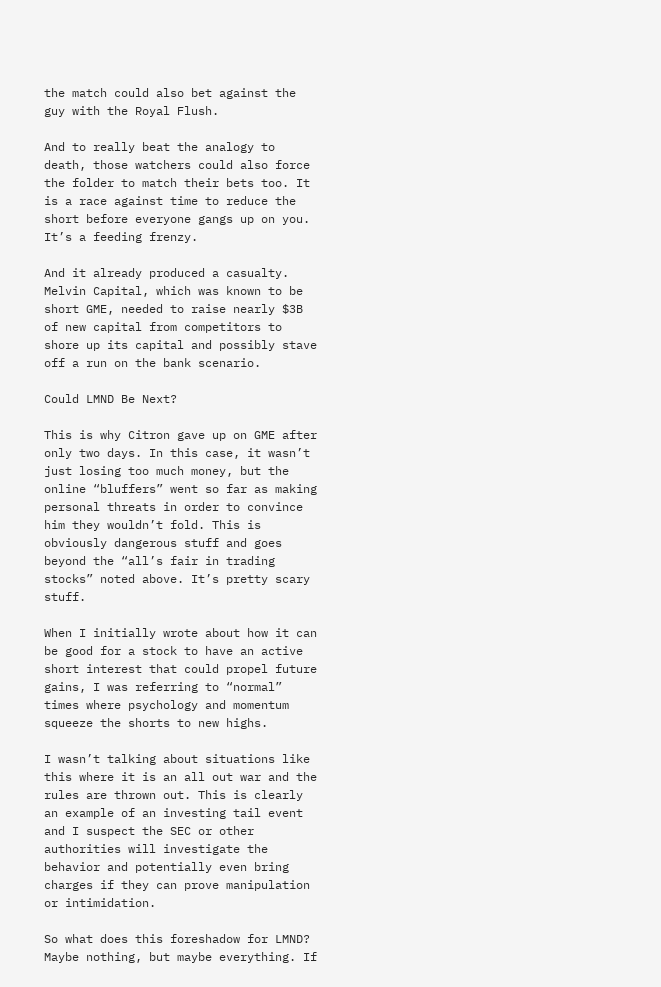the match could also bet against the guy with the Royal Flush.

And to really beat the analogy to death, those watchers could also force the folder to match their bets too. It is a race against time to reduce the short before everyone gangs up on you. It’s a feeding frenzy.

And it already produced a casualty. Melvin Capital, which was known to be short GME, needed to raise nearly $3B of new capital from competitors to shore up its capital and possibly stave off a run on the bank scenario.

Could LMND Be Next?

This is why Citron gave up on GME after only two days. In this case, it wasn’t just losing too much money, but the online “bluffers” went so far as making personal threats in order to convince him they wouldn’t fold. This is obviously dangerous stuff and goes beyond the “all’s fair in trading stocks” noted above. It’s pretty scary stuff.

When I initially wrote about how it can be good for a stock to have an active short interest that could propel future gains, I was referring to “normal” times where psychology and momentum squeeze the shorts to new highs.

I wasn’t talking about situations like this where it is an all out war and the rules are thrown out. This is clearly an example of an investing tail event and I suspect the SEC or other authorities will investigate the behavior and potentially even bring charges if they can prove manipulation or intimidation.

So what does this foreshadow for LMND? Maybe nothing, but maybe everything. If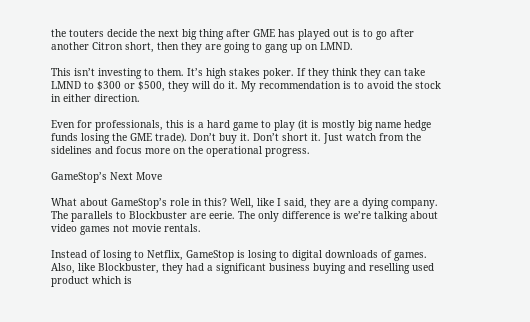the touters decide the next big thing after GME has played out is to go after another Citron short, then they are going to gang up on LMND.

This isn’t investing to them. It’s high stakes poker. If they think they can take LMND to $300 or $500, they will do it. My recommendation is to avoid the stock in either direction.

Even for professionals, this is a hard game to play (it is mostly big name hedge funds losing the GME trade). Don’t buy it. Don’t short it. Just watch from the sidelines and focus more on the operational progress.

GameStop’s Next Move

What about GameStop’s role in this? Well, like I said, they are a dying company. The parallels to Blockbuster are eerie. The only difference is we’re talking about video games not movie rentals.

Instead of losing to Netflix, GameStop is losing to digital downloads of games. Also, like Blockbuster, they had a significant business buying and reselling used product which is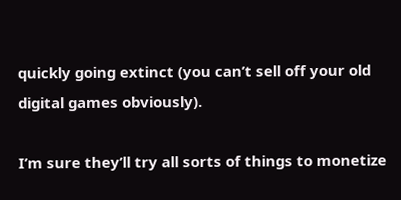quickly going extinct (you can’t sell off your old digital games obviously).

I’m sure they’ll try all sorts of things to monetize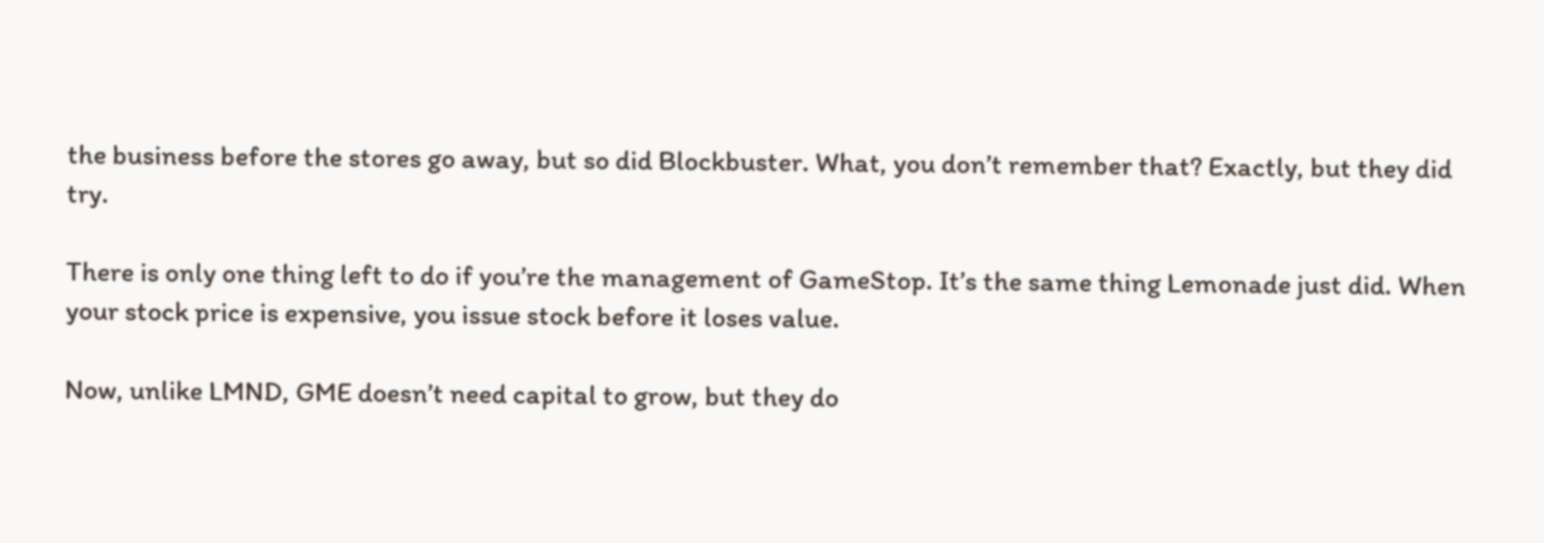the business before the stores go away, but so did Blockbuster. What, you don’t remember that? Exactly, but they did try.

There is only one thing left to do if you’re the management of GameStop. It’s the same thing Lemonade just did. When your stock price is expensive, you issue stock before it loses value.

Now, unlike LMND, GME doesn’t need capital to grow, but they do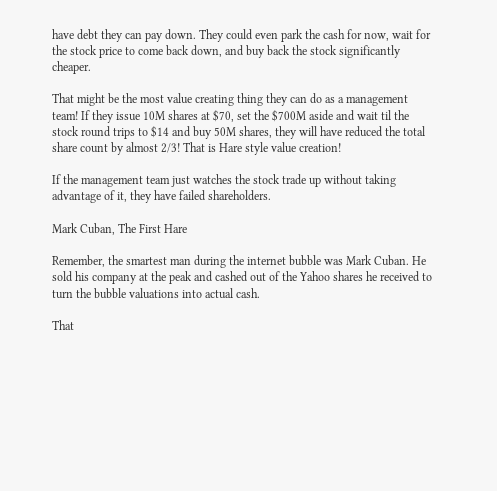have debt they can pay down. They could even park the cash for now, wait for the stock price to come back down, and buy back the stock significantly cheaper.

That might be the most value creating thing they can do as a management team! If they issue 10M shares at $70, set the $700M aside and wait til the stock round trips to $14 and buy 50M shares, they will have reduced the total share count by almost 2/3! That is Hare style value creation!

If the management team just watches the stock trade up without taking advantage of it, they have failed shareholders.

Mark Cuban, The First Hare

Remember, the smartest man during the internet bubble was Mark Cuban. He sold his company at the peak and cashed out of the Yahoo shares he received to turn the bubble valuations into actual cash.

That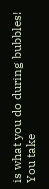is what you do during bubbles! You take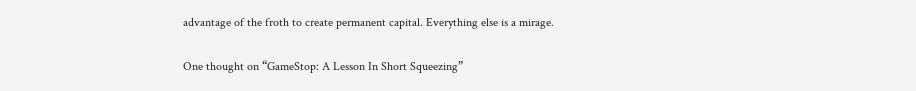advantage of the froth to create permanent capital. Everything else is a mirage.

One thought on “GameStop: A Lesson In Short Squeezing”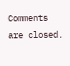Comments are closed.